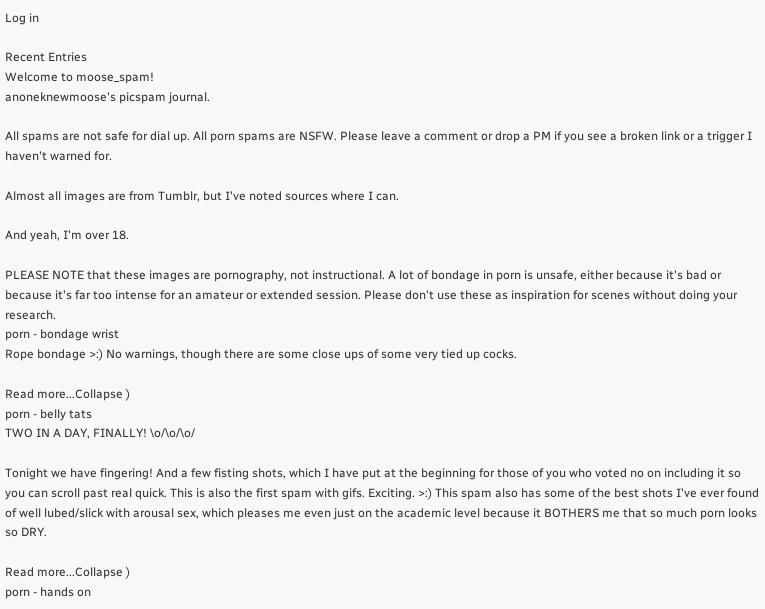Log in

Recent Entries
Welcome to moose_spam!
anoneknewmoose's picspam journal.

All spams are not safe for dial up. All porn spams are NSFW. Please leave a comment or drop a PM if you see a broken link or a trigger I haven't warned for.

Almost all images are from Tumblr, but I've noted sources where I can.

And yeah, I'm over 18.

PLEASE NOTE that these images are pornography, not instructional. A lot of bondage in porn is unsafe, either because it's bad or because it's far too intense for an amateur or extended session. Please don't use these as inspiration for scenes without doing your research.
porn - bondage wrist
Rope bondage >:) No warnings, though there are some close ups of some very tied up cocks.

Read more...Collapse )
porn - belly tats
TWO IN A DAY, FINALLY! \o/\o/\o/

Tonight we have fingering! And a few fisting shots, which I have put at the beginning for those of you who voted no on including it so you can scroll past real quick. This is also the first spam with gifs. Exciting. >:) This spam also has some of the best shots I've ever found of well lubed/slick with arousal sex, which pleases me even just on the academic level because it BOTHERS me that so much porn looks so DRY.

Read more...Collapse )
porn - hands on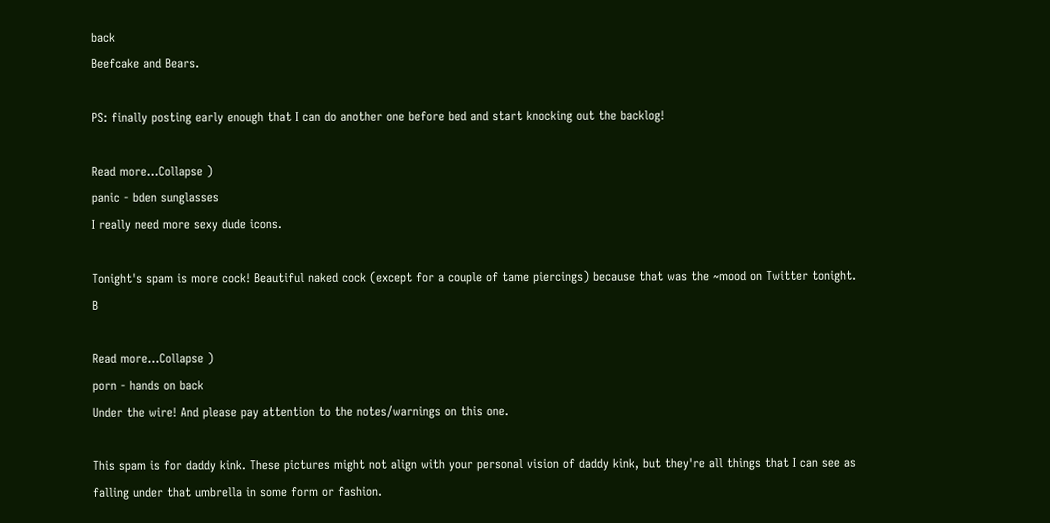back
Beefcake and Bears.

PS: finally posting early enough that I can do another one before bed and start knocking out the backlog!

Read more...Collapse )
panic - bden sunglasses
I really need more sexy dude icons.

Tonight's spam is more cock! Beautiful naked cock (except for a couple of tame piercings) because that was the ~mood on Twitter tonight. B

Read more...Collapse )
porn - hands on back
Under the wire! And please pay attention to the notes/warnings on this one.

This spam is for daddy kink. These pictures might not align with your personal vision of daddy kink, but they're all things that I can see as falling under that umbrella in some form or fashion.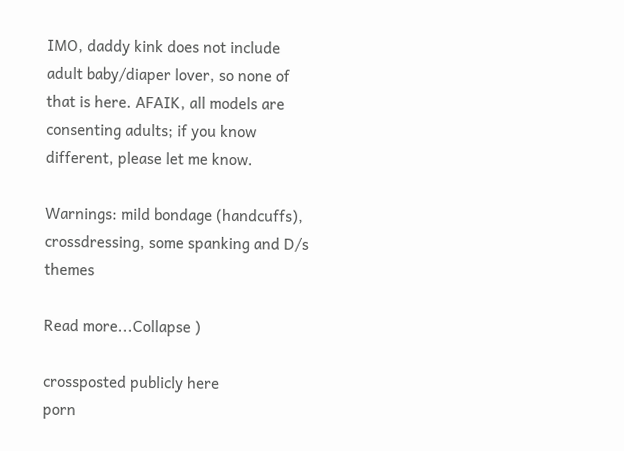IMO, daddy kink does not include adult baby/diaper lover, so none of that is here. AFAIK, all models are consenting adults; if you know different, please let me know.

Warnings: mild bondage (handcuffs), crossdressing, some spanking and D/s themes

Read more...Collapse )

crossposted publicly here
porn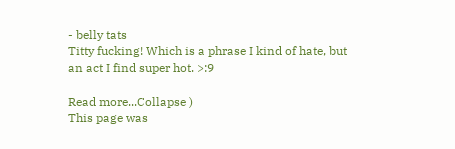- belly tats
Titty fucking! Which is a phrase I kind of hate, but an act I find super hot. >:9

Read more...Collapse )
This page was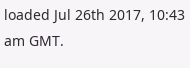loaded Jul 26th 2017, 10:43 am GMT.